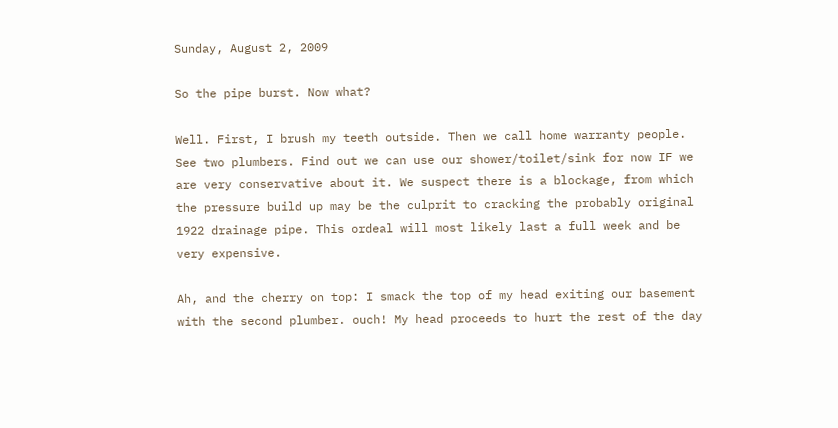Sunday, August 2, 2009

So the pipe burst. Now what?

Well. First, I brush my teeth outside. Then we call home warranty people. See two plumbers. Find out we can use our shower/toilet/sink for now IF we are very conservative about it. We suspect there is a blockage, from which the pressure build up may be the culprit to cracking the probably original 1922 drainage pipe. This ordeal will most likely last a full week and be very expensive.

Ah, and the cherry on top: I smack the top of my head exiting our basement with the second plumber. ouch! My head proceeds to hurt the rest of the day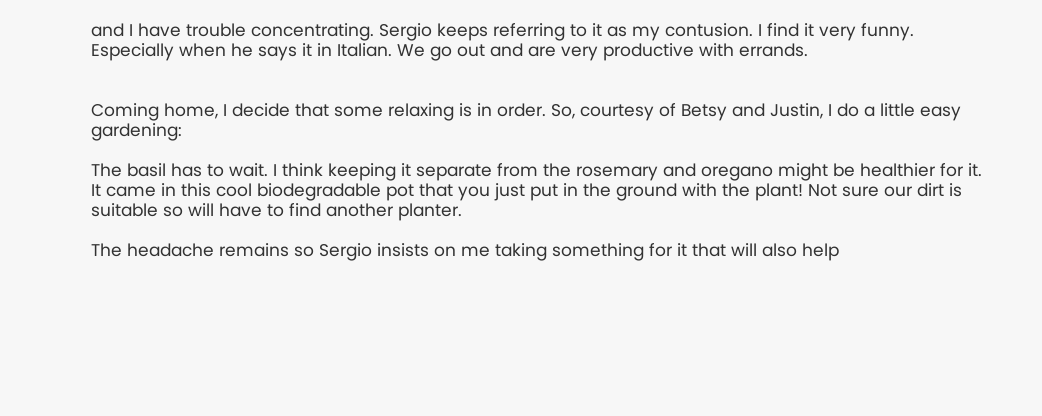and I have trouble concentrating. Sergio keeps referring to it as my contusion. I find it very funny. Especially when he says it in Italian. We go out and are very productive with errands.


Coming home, I decide that some relaxing is in order. So, courtesy of Betsy and Justin, I do a little easy gardening:

The basil has to wait. I think keeping it separate from the rosemary and oregano might be healthier for it. It came in this cool biodegradable pot that you just put in the ground with the plant! Not sure our dirt is suitable so will have to find another planter.

The headache remains so Sergio insists on me taking something for it that will also help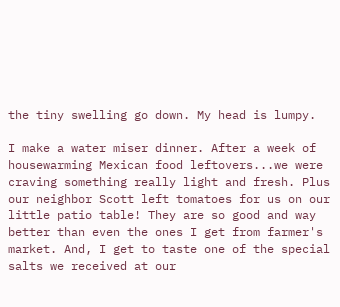the tiny swelling go down. My head is lumpy.

I make a water miser dinner. After a week of housewarming Mexican food leftovers...we were craving something really light and fresh. Plus our neighbor Scott left tomatoes for us on our little patio table! They are so good and way better than even the ones I get from farmer's market. And, I get to taste one of the special salts we received at our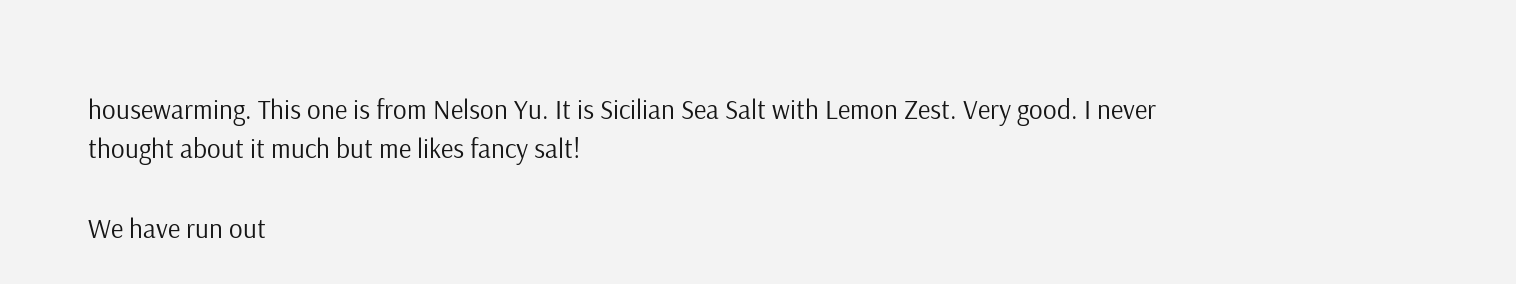housewarming. This one is from Nelson Yu. It is Sicilian Sea Salt with Lemon Zest. Very good. I never thought about it much but me likes fancy salt!

We have run out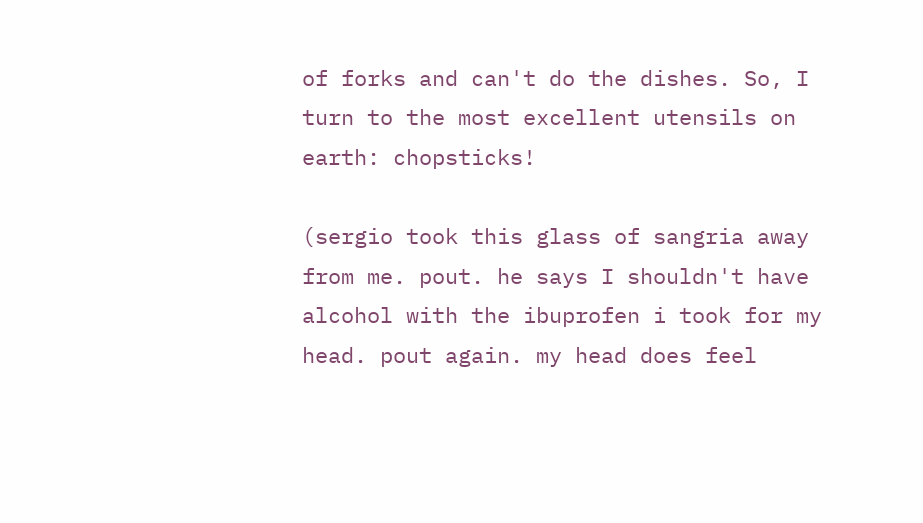of forks and can't do the dishes. So, I turn to the most excellent utensils on earth: chopsticks!

(sergio took this glass of sangria away from me. pout. he says I shouldn't have alcohol with the ibuprofen i took for my head. pout again. my head does feel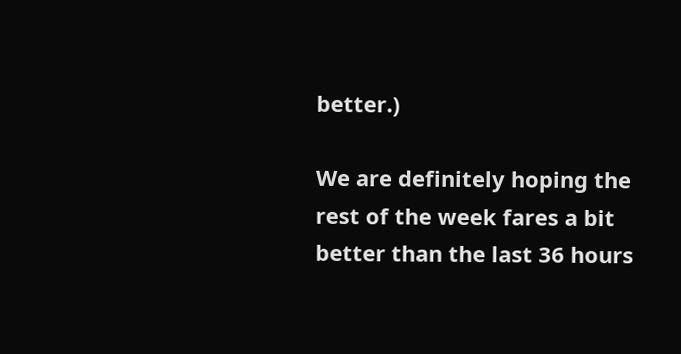better.)

We are definitely hoping the rest of the week fares a bit better than the last 36 hours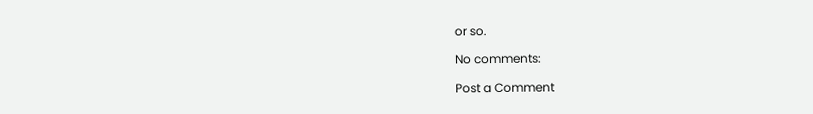or so.

No comments:

Post a Comment